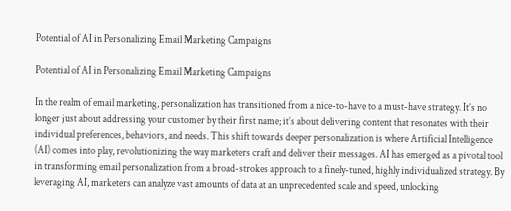Potential of AI in Personalizing Email Marketing Campaigns

Potential of AI in Personalizing Email Marketing Campaigns

In the realm of email marketing, personalization has transitioned from a nice-to-have to a must-have strategy. It’s no longer just about addressing your customer by their first name; it’s about delivering content that resonates with their individual preferences, behaviors, and needs. This shift towards deeper personalization is where Artificial Intelligence (AI) comes into play, revolutionizing the way marketers craft and deliver their messages. AI has emerged as a pivotal tool in transforming email personalization from a broad-strokes approach to a finely-tuned, highly individualized strategy. By leveraging AI, marketers can analyze vast amounts of data at an unprecedented scale and speed, unlocking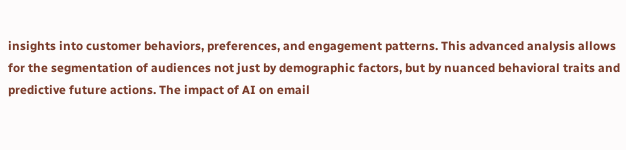insights into customer behaviors, preferences, and engagement patterns. This advanced analysis allows for the segmentation of audiences not just by demographic factors, but by nuanced behavioral traits and predictive future actions. The impact of AI on email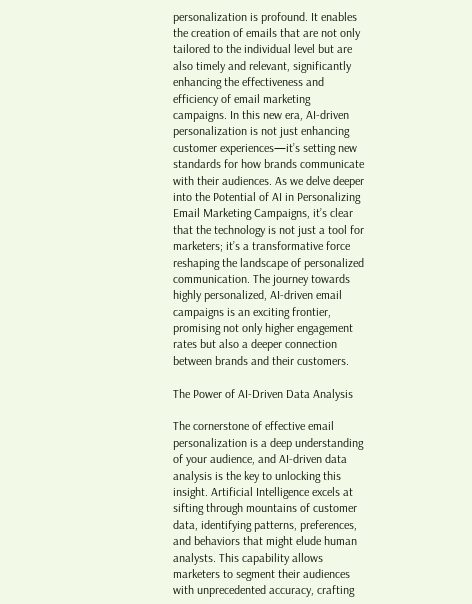personalization is profound. It enables the creation of emails that are not only tailored to the individual level but are also timely and relevant, significantly enhancing the effectiveness and efficiency of email marketing campaigns. In this new era, AI-driven personalization is not just enhancing customer experiences—it’s setting new standards for how brands communicate with their audiences. As we delve deeper into the Potential of AI in Personalizing Email Marketing Campaigns, it’s clear that the technology is not just a tool for marketers; it’s a transformative force reshaping the landscape of personalized communication. The journey towards highly personalized, AI-driven email campaigns is an exciting frontier, promising not only higher engagement rates but also a deeper connection between brands and their customers.

The Power of AI-Driven Data Analysis

The cornerstone of effective email personalization is a deep understanding of your audience, and AI-driven data analysis is the key to unlocking this insight. Artificial Intelligence excels at sifting through mountains of customer data, identifying patterns, preferences, and behaviors that might elude human analysts. This capability allows marketers to segment their audiences with unprecedented accuracy, crafting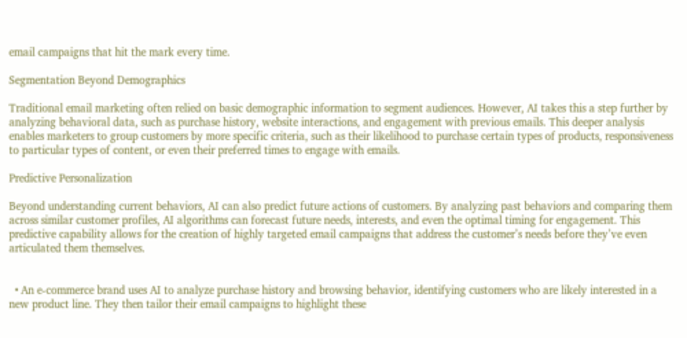email campaigns that hit the mark every time.

Segmentation Beyond Demographics

Traditional email marketing often relied on basic demographic information to segment audiences. However, AI takes this a step further by analyzing behavioral data, such as purchase history, website interactions, and engagement with previous emails. This deeper analysis enables marketers to group customers by more specific criteria, such as their likelihood to purchase certain types of products, responsiveness to particular types of content, or even their preferred times to engage with emails.

Predictive Personalization

Beyond understanding current behaviors, AI can also predict future actions of customers. By analyzing past behaviors and comparing them across similar customer profiles, AI algorithms can forecast future needs, interests, and even the optimal timing for engagement. This predictive capability allows for the creation of highly targeted email campaigns that address the customer’s needs before they’ve even articulated them themselves.


  • An e-commerce brand uses AI to analyze purchase history and browsing behavior, identifying customers who are likely interested in a new product line. They then tailor their email campaigns to highlight these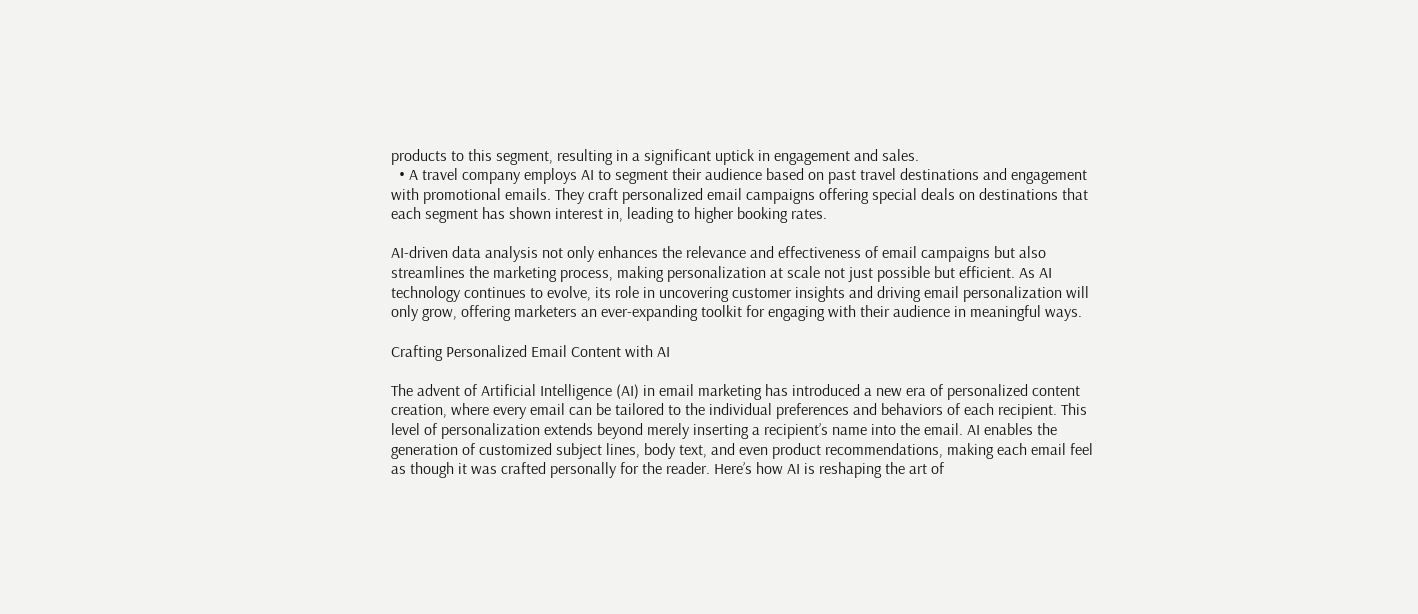products to this segment, resulting in a significant uptick in engagement and sales.
  • A travel company employs AI to segment their audience based on past travel destinations and engagement with promotional emails. They craft personalized email campaigns offering special deals on destinations that each segment has shown interest in, leading to higher booking rates.

AI-driven data analysis not only enhances the relevance and effectiveness of email campaigns but also streamlines the marketing process, making personalization at scale not just possible but efficient. As AI technology continues to evolve, its role in uncovering customer insights and driving email personalization will only grow, offering marketers an ever-expanding toolkit for engaging with their audience in meaningful ways.

Crafting Personalized Email Content with AI

The advent of Artificial Intelligence (AI) in email marketing has introduced a new era of personalized content creation, where every email can be tailored to the individual preferences and behaviors of each recipient. This level of personalization extends beyond merely inserting a recipient’s name into the email. AI enables the generation of customized subject lines, body text, and even product recommendations, making each email feel as though it was crafted personally for the reader. Here’s how AI is reshaping the art of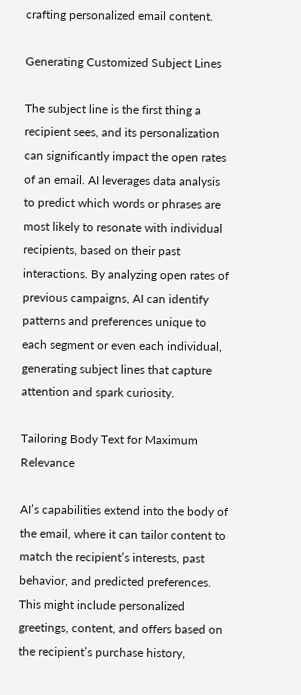crafting personalized email content.

Generating Customized Subject Lines

The subject line is the first thing a recipient sees, and its personalization can significantly impact the open rates of an email. AI leverages data analysis to predict which words or phrases are most likely to resonate with individual recipients, based on their past interactions. By analyzing open rates of previous campaigns, AI can identify patterns and preferences unique to each segment or even each individual, generating subject lines that capture attention and spark curiosity.

Tailoring Body Text for Maximum Relevance

AI’s capabilities extend into the body of the email, where it can tailor content to match the recipient’s interests, past behavior, and predicted preferences. This might include personalized greetings, content, and offers based on the recipient’s purchase history,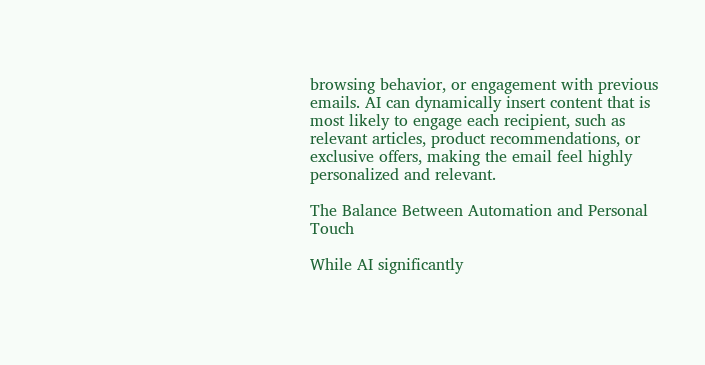browsing behavior, or engagement with previous emails. AI can dynamically insert content that is most likely to engage each recipient, such as relevant articles, product recommendations, or exclusive offers, making the email feel highly personalized and relevant.

The Balance Between Automation and Personal Touch

While AI significantly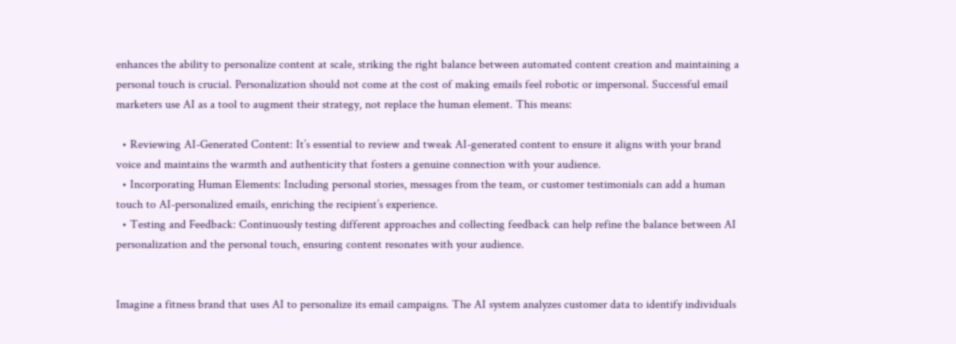enhances the ability to personalize content at scale, striking the right balance between automated content creation and maintaining a personal touch is crucial. Personalization should not come at the cost of making emails feel robotic or impersonal. Successful email marketers use AI as a tool to augment their strategy, not replace the human element. This means:

  • Reviewing AI-Generated Content: It’s essential to review and tweak AI-generated content to ensure it aligns with your brand voice and maintains the warmth and authenticity that fosters a genuine connection with your audience.
  • Incorporating Human Elements: Including personal stories, messages from the team, or customer testimonials can add a human touch to AI-personalized emails, enriching the recipient’s experience.
  • Testing and Feedback: Continuously testing different approaches and collecting feedback can help refine the balance between AI personalization and the personal touch, ensuring content resonates with your audience.


Imagine a fitness brand that uses AI to personalize its email campaigns. The AI system analyzes customer data to identify individuals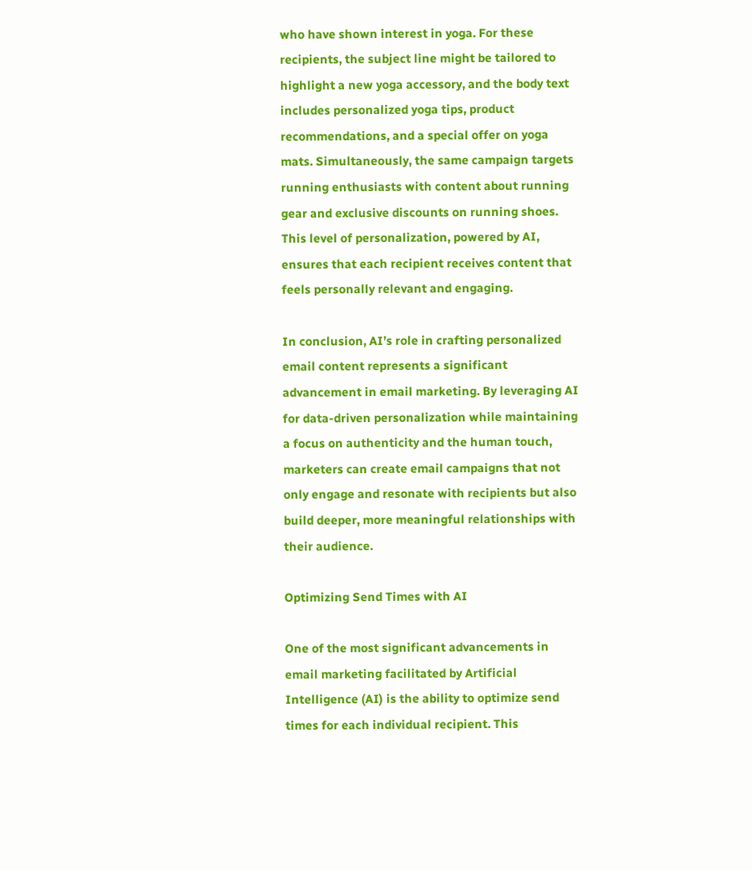who have shown interest in yoga. For these recipients, the subject line might be tailored to highlight a new yoga accessory, and the body text includes personalized yoga tips, product recommendations, and a special offer on yoga mats. Simultaneously, the same campaign targets running enthusiasts with content about running gear and exclusive discounts on running shoes. This level of personalization, powered by AI, ensures that each recipient receives content that feels personally relevant and engaging.

In conclusion, AI’s role in crafting personalized email content represents a significant advancement in email marketing. By leveraging AI for data-driven personalization while maintaining a focus on authenticity and the human touch, marketers can create email campaigns that not only engage and resonate with recipients but also build deeper, more meaningful relationships with their audience.

Optimizing Send Times with AI

One of the most significant advancements in email marketing facilitated by Artificial Intelligence (AI) is the ability to optimize send times for each individual recipient. This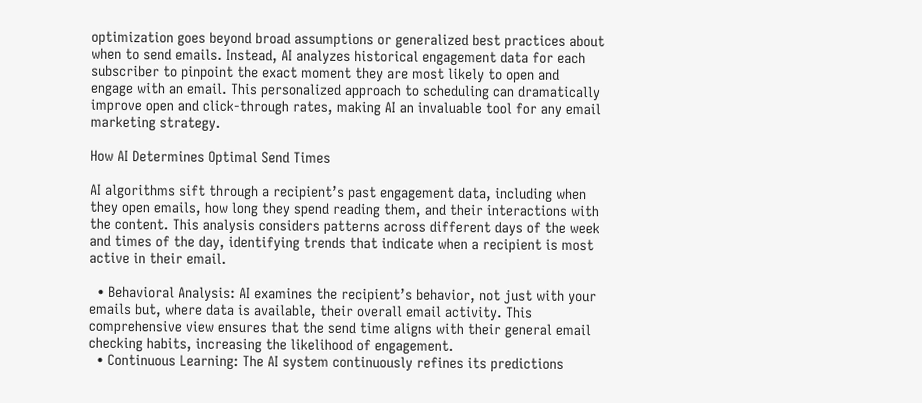optimization goes beyond broad assumptions or generalized best practices about when to send emails. Instead, AI analyzes historical engagement data for each subscriber to pinpoint the exact moment they are most likely to open and engage with an email. This personalized approach to scheduling can dramatically improve open and click-through rates, making AI an invaluable tool for any email marketing strategy.

How AI Determines Optimal Send Times

AI algorithms sift through a recipient’s past engagement data, including when they open emails, how long they spend reading them, and their interactions with the content. This analysis considers patterns across different days of the week and times of the day, identifying trends that indicate when a recipient is most active in their email.

  • Behavioral Analysis: AI examines the recipient’s behavior, not just with your emails but, where data is available, their overall email activity. This comprehensive view ensures that the send time aligns with their general email checking habits, increasing the likelihood of engagement.
  • Continuous Learning: The AI system continuously refines its predictions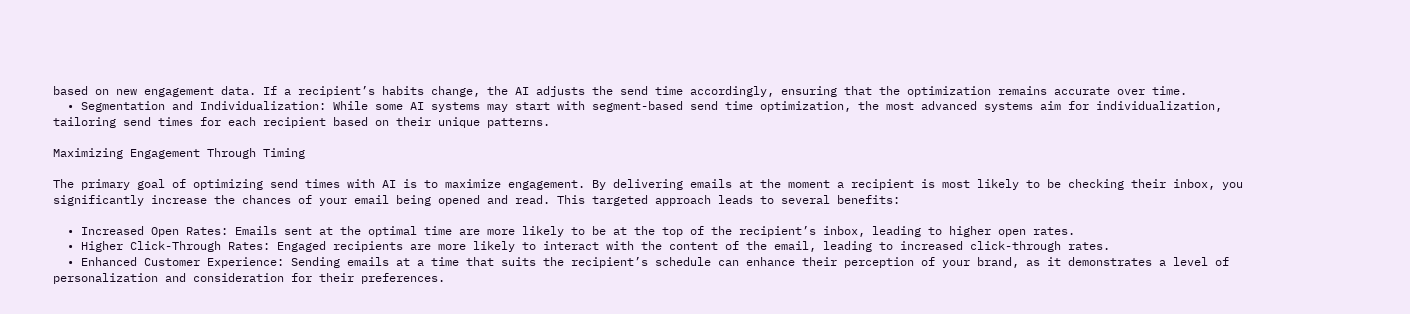based on new engagement data. If a recipient’s habits change, the AI adjusts the send time accordingly, ensuring that the optimization remains accurate over time.
  • Segmentation and Individualization: While some AI systems may start with segment-based send time optimization, the most advanced systems aim for individualization, tailoring send times for each recipient based on their unique patterns.

Maximizing Engagement Through Timing

The primary goal of optimizing send times with AI is to maximize engagement. By delivering emails at the moment a recipient is most likely to be checking their inbox, you significantly increase the chances of your email being opened and read. This targeted approach leads to several benefits:

  • Increased Open Rates: Emails sent at the optimal time are more likely to be at the top of the recipient’s inbox, leading to higher open rates.
  • Higher Click-Through Rates: Engaged recipients are more likely to interact with the content of the email, leading to increased click-through rates.
  • Enhanced Customer Experience: Sending emails at a time that suits the recipient’s schedule can enhance their perception of your brand, as it demonstrates a level of personalization and consideration for their preferences.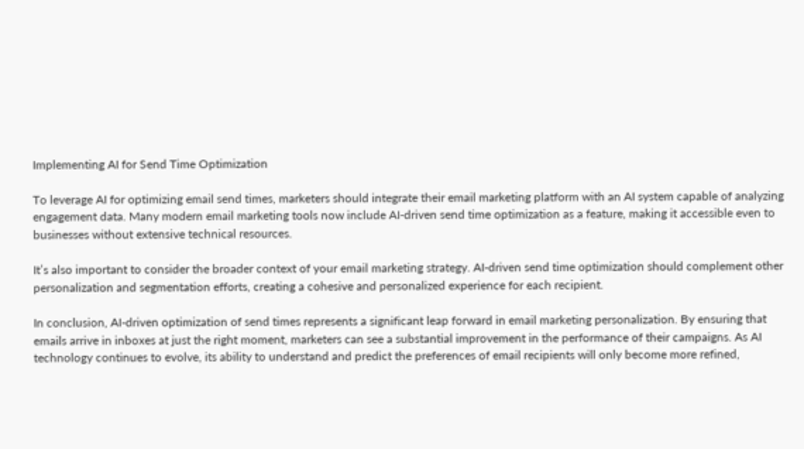Implementing AI for Send Time Optimization

To leverage AI for optimizing email send times, marketers should integrate their email marketing platform with an AI system capable of analyzing engagement data. Many modern email marketing tools now include AI-driven send time optimization as a feature, making it accessible even to businesses without extensive technical resources.

It’s also important to consider the broader context of your email marketing strategy. AI-driven send time optimization should complement other personalization and segmentation efforts, creating a cohesive and personalized experience for each recipient.

In conclusion, AI-driven optimization of send times represents a significant leap forward in email marketing personalization. By ensuring that emails arrive in inboxes at just the right moment, marketers can see a substantial improvement in the performance of their campaigns. As AI technology continues to evolve, its ability to understand and predict the preferences of email recipients will only become more refined,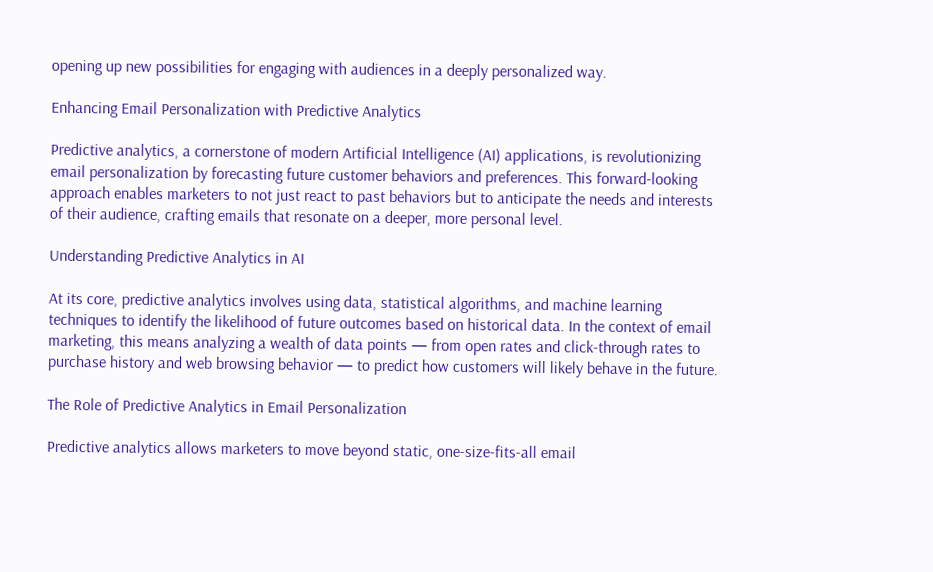opening up new possibilities for engaging with audiences in a deeply personalized way.

Enhancing Email Personalization with Predictive Analytics

Predictive analytics, a cornerstone of modern Artificial Intelligence (AI) applications, is revolutionizing email personalization by forecasting future customer behaviors and preferences. This forward-looking approach enables marketers to not just react to past behaviors but to anticipate the needs and interests of their audience, crafting emails that resonate on a deeper, more personal level.

Understanding Predictive Analytics in AI

At its core, predictive analytics involves using data, statistical algorithms, and machine learning techniques to identify the likelihood of future outcomes based on historical data. In the context of email marketing, this means analyzing a wealth of data points — from open rates and click-through rates to purchase history and web browsing behavior — to predict how customers will likely behave in the future.

The Role of Predictive Analytics in Email Personalization

Predictive analytics allows marketers to move beyond static, one-size-fits-all email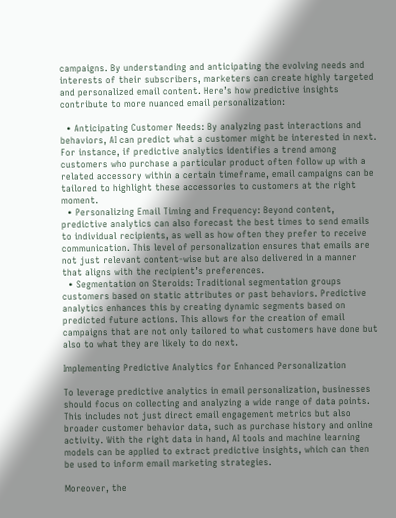campaigns. By understanding and anticipating the evolving needs and interests of their subscribers, marketers can create highly targeted and personalized email content. Here’s how predictive insights contribute to more nuanced email personalization:

  • Anticipating Customer Needs: By analyzing past interactions and behaviors, AI can predict what a customer might be interested in next. For instance, if predictive analytics identifies a trend among customers who purchase a particular product often follow up with a related accessory within a certain timeframe, email campaigns can be tailored to highlight these accessories to customers at the right moment.
  • Personalizing Email Timing and Frequency: Beyond content, predictive analytics can also forecast the best times to send emails to individual recipients, as well as how often they prefer to receive communication. This level of personalization ensures that emails are not just relevant content-wise but are also delivered in a manner that aligns with the recipient’s preferences.
  • Segmentation on Steroids: Traditional segmentation groups customers based on static attributes or past behaviors. Predictive analytics enhances this by creating dynamic segments based on predicted future actions. This allows for the creation of email campaigns that are not only tailored to what customers have done but also to what they are likely to do next.

Implementing Predictive Analytics for Enhanced Personalization

To leverage predictive analytics in email personalization, businesses should focus on collecting and analyzing a wide range of data points. This includes not just direct email engagement metrics but also broader customer behavior data, such as purchase history and online activity. With the right data in hand, AI tools and machine learning models can be applied to extract predictive insights, which can then be used to inform email marketing strategies.

Moreover, the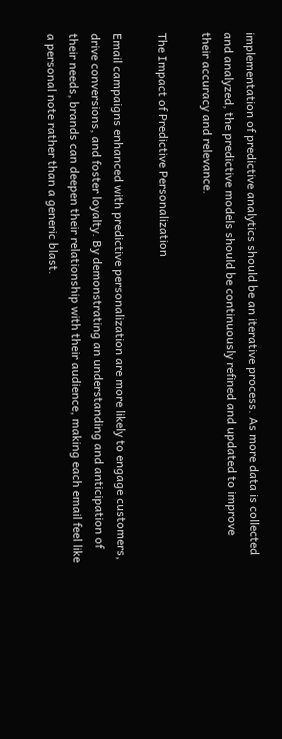implementation of predictive analytics should be an iterative process. As more data is collected and analyzed, the predictive models should be continuously refined and updated to improve their accuracy and relevance.

The Impact of Predictive Personalization

Email campaigns enhanced with predictive personalization are more likely to engage customers, drive conversions, and foster loyalty. By demonstrating an understanding and anticipation of their needs, brands can deepen their relationship with their audience, making each email feel like a personal note rather than a generic blast.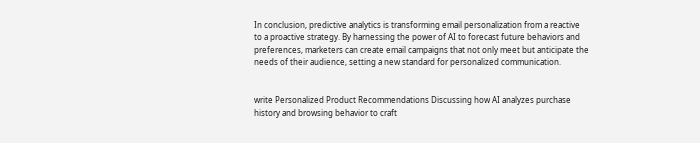In conclusion, predictive analytics is transforming email personalization from a reactive to a proactive strategy. By harnessing the power of AI to forecast future behaviors and preferences, marketers can create email campaigns that not only meet but anticipate the needs of their audience, setting a new standard for personalized communication.


write Personalized Product Recommendations Discussing how AI analyzes purchase history and browsing behavior to craft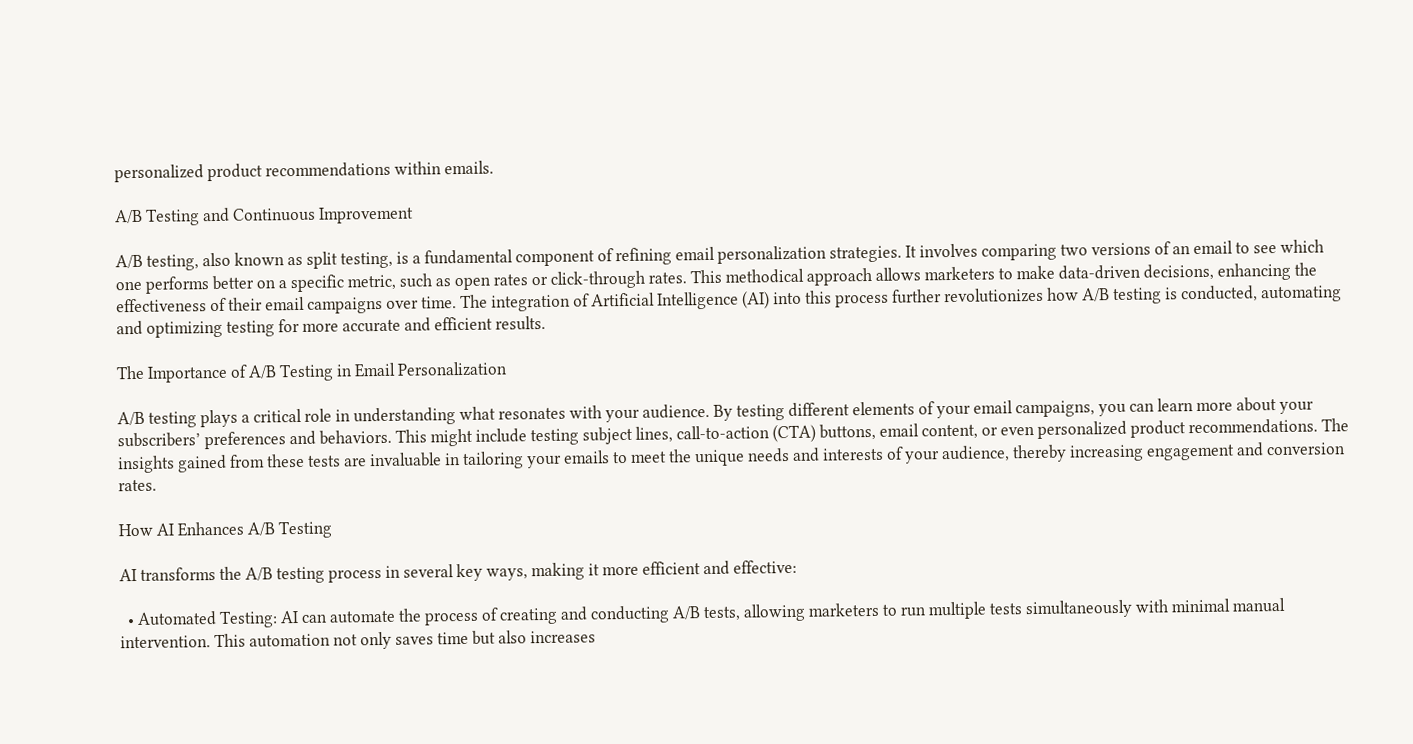personalized product recommendations within emails.

A/B Testing and Continuous Improvement

A/B testing, also known as split testing, is a fundamental component of refining email personalization strategies. It involves comparing two versions of an email to see which one performs better on a specific metric, such as open rates or click-through rates. This methodical approach allows marketers to make data-driven decisions, enhancing the effectiveness of their email campaigns over time. The integration of Artificial Intelligence (AI) into this process further revolutionizes how A/B testing is conducted, automating and optimizing testing for more accurate and efficient results.

The Importance of A/B Testing in Email Personalization

A/B testing plays a critical role in understanding what resonates with your audience. By testing different elements of your email campaigns, you can learn more about your subscribers’ preferences and behaviors. This might include testing subject lines, call-to-action (CTA) buttons, email content, or even personalized product recommendations. The insights gained from these tests are invaluable in tailoring your emails to meet the unique needs and interests of your audience, thereby increasing engagement and conversion rates.

How AI Enhances A/B Testing

AI transforms the A/B testing process in several key ways, making it more efficient and effective:

  • Automated Testing: AI can automate the process of creating and conducting A/B tests, allowing marketers to run multiple tests simultaneously with minimal manual intervention. This automation not only saves time but also increases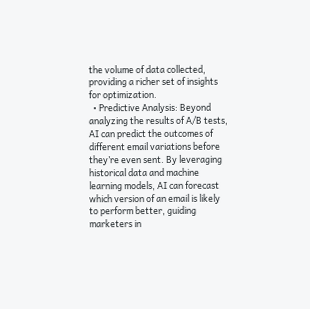the volume of data collected, providing a richer set of insights for optimization.
  • Predictive Analysis: Beyond analyzing the results of A/B tests, AI can predict the outcomes of different email variations before they’re even sent. By leveraging historical data and machine learning models, AI can forecast which version of an email is likely to perform better, guiding marketers in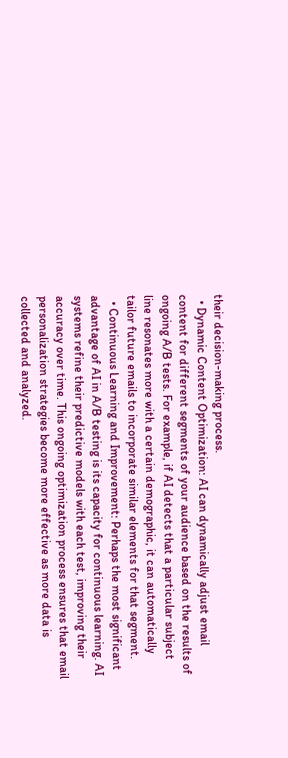their decision-making process.
  • Dynamic Content Optimization: AI can dynamically adjust email content for different segments of your audience based on the results of ongoing A/B tests. For example, if AI detects that a particular subject line resonates more with a certain demographic, it can automatically tailor future emails to incorporate similar elements for that segment.
  • Continuous Learning and Improvement: Perhaps the most significant advantage of AI in A/B testing is its capacity for continuous learning. AI systems refine their predictive models with each test, improving their accuracy over time. This ongoing optimization process ensures that email personalization strategies become more effective as more data is collected and analyzed.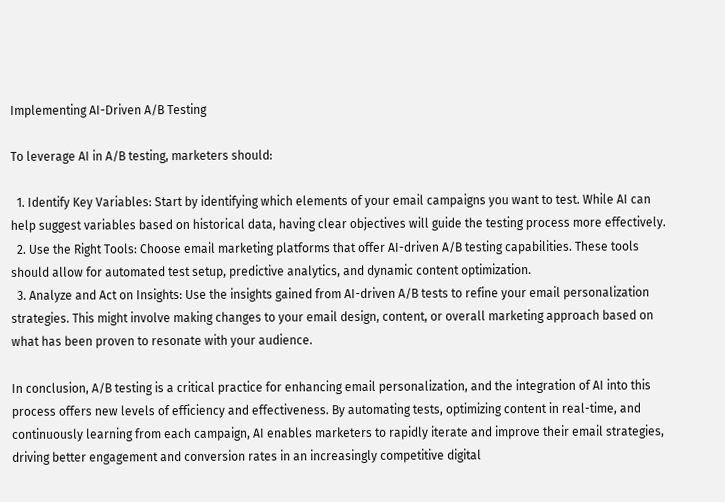Implementing AI-Driven A/B Testing

To leverage AI in A/B testing, marketers should:

  1. Identify Key Variables: Start by identifying which elements of your email campaigns you want to test. While AI can help suggest variables based on historical data, having clear objectives will guide the testing process more effectively.
  2. Use the Right Tools: Choose email marketing platforms that offer AI-driven A/B testing capabilities. These tools should allow for automated test setup, predictive analytics, and dynamic content optimization.
  3. Analyze and Act on Insights: Use the insights gained from AI-driven A/B tests to refine your email personalization strategies. This might involve making changes to your email design, content, or overall marketing approach based on what has been proven to resonate with your audience.

In conclusion, A/B testing is a critical practice for enhancing email personalization, and the integration of AI into this process offers new levels of efficiency and effectiveness. By automating tests, optimizing content in real-time, and continuously learning from each campaign, AI enables marketers to rapidly iterate and improve their email strategies, driving better engagement and conversion rates in an increasingly competitive digital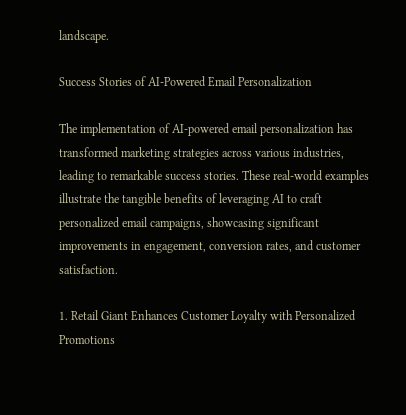landscape.

Success Stories of AI-Powered Email Personalization

The implementation of AI-powered email personalization has transformed marketing strategies across various industries, leading to remarkable success stories. These real-world examples illustrate the tangible benefits of leveraging AI to craft personalized email campaigns, showcasing significant improvements in engagement, conversion rates, and customer satisfaction.

1. Retail Giant Enhances Customer Loyalty with Personalized Promotions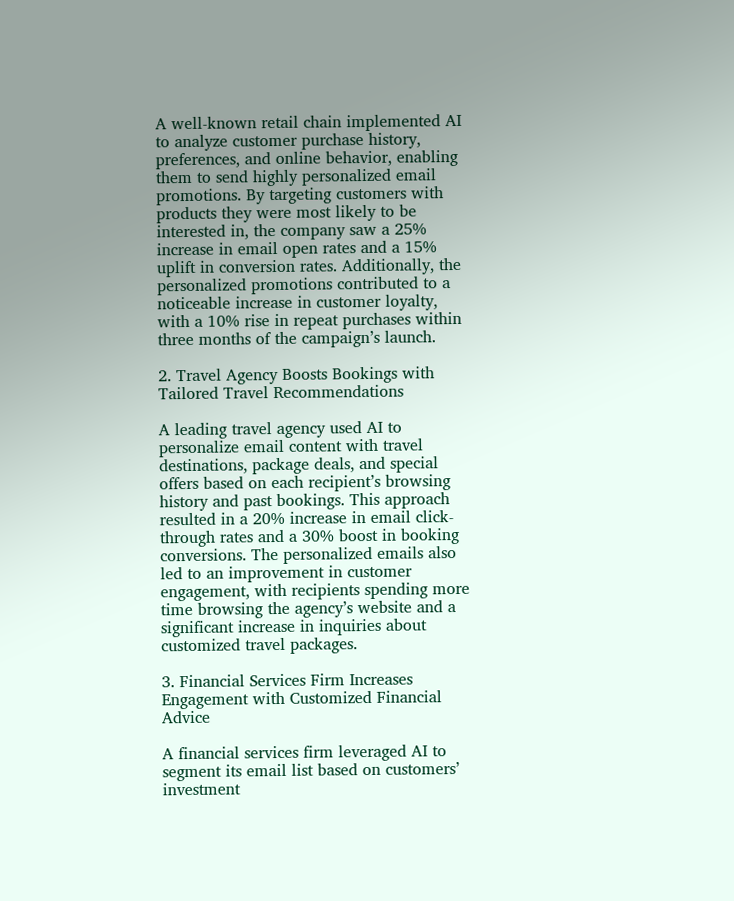A well-known retail chain implemented AI to analyze customer purchase history, preferences, and online behavior, enabling them to send highly personalized email promotions. By targeting customers with products they were most likely to be interested in, the company saw a 25% increase in email open rates and a 15% uplift in conversion rates. Additionally, the personalized promotions contributed to a noticeable increase in customer loyalty, with a 10% rise in repeat purchases within three months of the campaign’s launch.

2. Travel Agency Boosts Bookings with Tailored Travel Recommendations

A leading travel agency used AI to personalize email content with travel destinations, package deals, and special offers based on each recipient’s browsing history and past bookings. This approach resulted in a 20% increase in email click-through rates and a 30% boost in booking conversions. The personalized emails also led to an improvement in customer engagement, with recipients spending more time browsing the agency’s website and a significant increase in inquiries about customized travel packages.

3. Financial Services Firm Increases Engagement with Customized Financial Advice

A financial services firm leveraged AI to segment its email list based on customers’ investment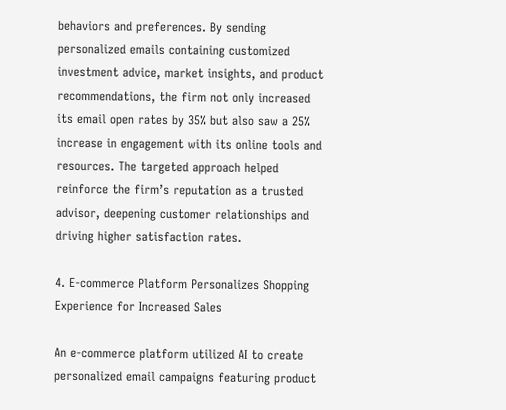behaviors and preferences. By sending personalized emails containing customized investment advice, market insights, and product recommendations, the firm not only increased its email open rates by 35% but also saw a 25% increase in engagement with its online tools and resources. The targeted approach helped reinforce the firm’s reputation as a trusted advisor, deepening customer relationships and driving higher satisfaction rates.

4. E-commerce Platform Personalizes Shopping Experience for Increased Sales

An e-commerce platform utilized AI to create personalized email campaigns featuring product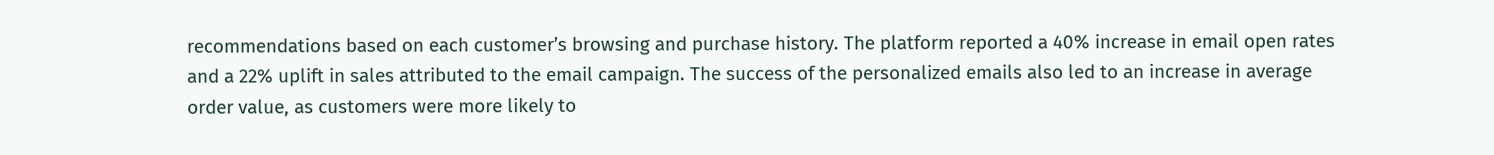recommendations based on each customer’s browsing and purchase history. The platform reported a 40% increase in email open rates and a 22% uplift in sales attributed to the email campaign. The success of the personalized emails also led to an increase in average order value, as customers were more likely to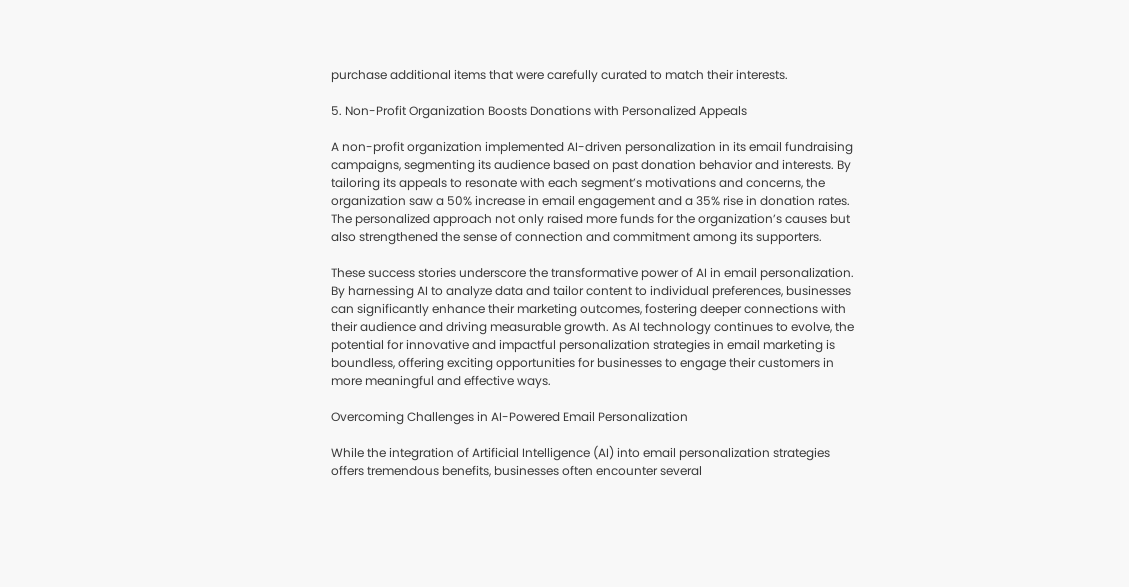purchase additional items that were carefully curated to match their interests.

5. Non-Profit Organization Boosts Donations with Personalized Appeals

A non-profit organization implemented AI-driven personalization in its email fundraising campaigns, segmenting its audience based on past donation behavior and interests. By tailoring its appeals to resonate with each segment’s motivations and concerns, the organization saw a 50% increase in email engagement and a 35% rise in donation rates. The personalized approach not only raised more funds for the organization’s causes but also strengthened the sense of connection and commitment among its supporters.

These success stories underscore the transformative power of AI in email personalization. By harnessing AI to analyze data and tailor content to individual preferences, businesses can significantly enhance their marketing outcomes, fostering deeper connections with their audience and driving measurable growth. As AI technology continues to evolve, the potential for innovative and impactful personalization strategies in email marketing is boundless, offering exciting opportunities for businesses to engage their customers in more meaningful and effective ways.

Overcoming Challenges in AI-Powered Email Personalization

While the integration of Artificial Intelligence (AI) into email personalization strategies offers tremendous benefits, businesses often encounter several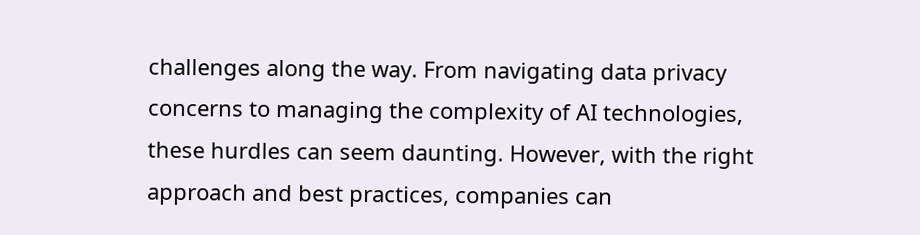challenges along the way. From navigating data privacy concerns to managing the complexity of AI technologies, these hurdles can seem daunting. However, with the right approach and best practices, companies can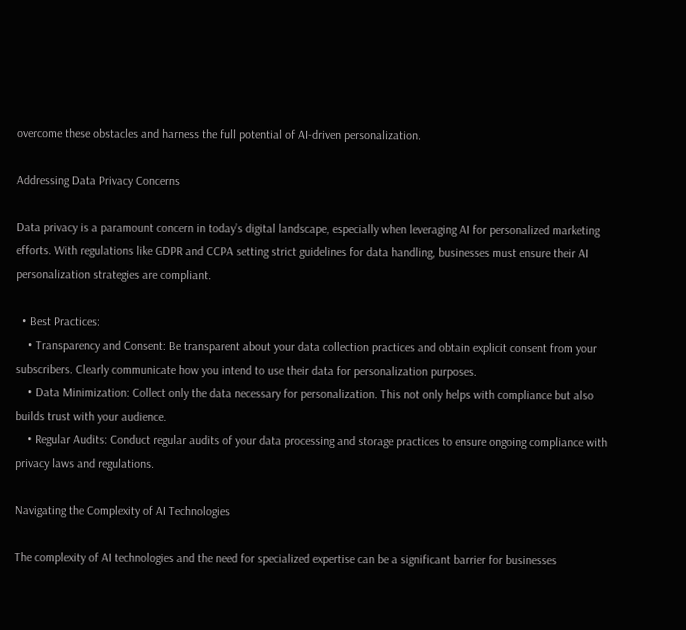overcome these obstacles and harness the full potential of AI-driven personalization.

Addressing Data Privacy Concerns

Data privacy is a paramount concern in today’s digital landscape, especially when leveraging AI for personalized marketing efforts. With regulations like GDPR and CCPA setting strict guidelines for data handling, businesses must ensure their AI personalization strategies are compliant.

  • Best Practices:
    • Transparency and Consent: Be transparent about your data collection practices and obtain explicit consent from your subscribers. Clearly communicate how you intend to use their data for personalization purposes.
    • Data Minimization: Collect only the data necessary for personalization. This not only helps with compliance but also builds trust with your audience.
    • Regular Audits: Conduct regular audits of your data processing and storage practices to ensure ongoing compliance with privacy laws and regulations.

Navigating the Complexity of AI Technologies

The complexity of AI technologies and the need for specialized expertise can be a significant barrier for businesses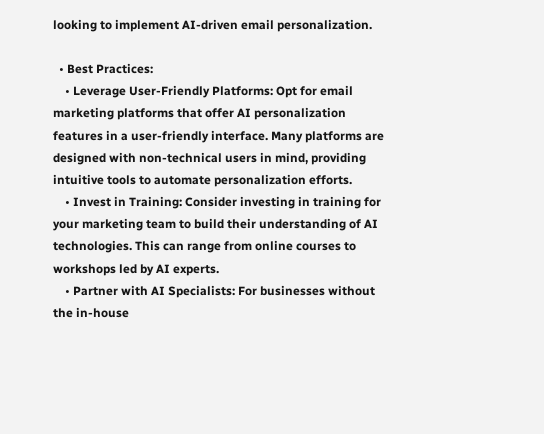looking to implement AI-driven email personalization.

  • Best Practices:
    • Leverage User-Friendly Platforms: Opt for email marketing platforms that offer AI personalization features in a user-friendly interface. Many platforms are designed with non-technical users in mind, providing intuitive tools to automate personalization efforts.
    • Invest in Training: Consider investing in training for your marketing team to build their understanding of AI technologies. This can range from online courses to workshops led by AI experts.
    • Partner with AI Specialists: For businesses without the in-house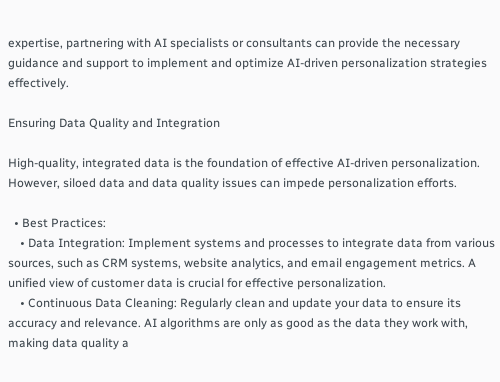expertise, partnering with AI specialists or consultants can provide the necessary guidance and support to implement and optimize AI-driven personalization strategies effectively.

Ensuring Data Quality and Integration

High-quality, integrated data is the foundation of effective AI-driven personalization. However, siloed data and data quality issues can impede personalization efforts.

  • Best Practices:
    • Data Integration: Implement systems and processes to integrate data from various sources, such as CRM systems, website analytics, and email engagement metrics. A unified view of customer data is crucial for effective personalization.
    • Continuous Data Cleaning: Regularly clean and update your data to ensure its accuracy and relevance. AI algorithms are only as good as the data they work with, making data quality a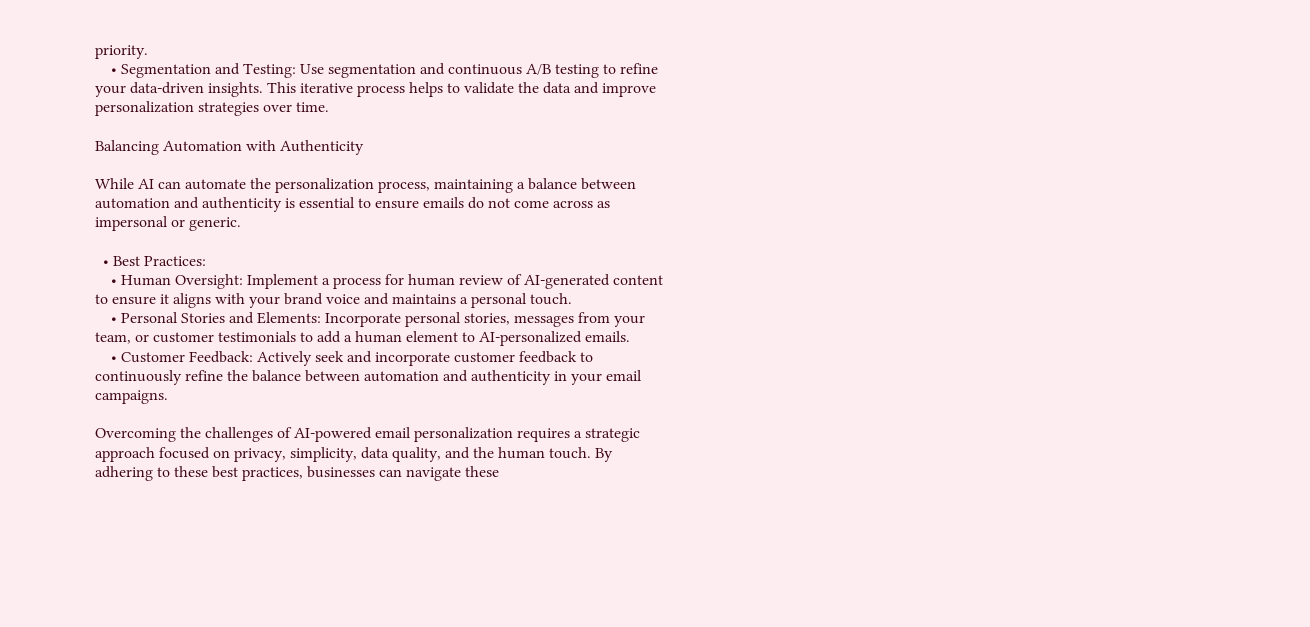priority.
    • Segmentation and Testing: Use segmentation and continuous A/B testing to refine your data-driven insights. This iterative process helps to validate the data and improve personalization strategies over time.

Balancing Automation with Authenticity

While AI can automate the personalization process, maintaining a balance between automation and authenticity is essential to ensure emails do not come across as impersonal or generic.

  • Best Practices:
    • Human Oversight: Implement a process for human review of AI-generated content to ensure it aligns with your brand voice and maintains a personal touch.
    • Personal Stories and Elements: Incorporate personal stories, messages from your team, or customer testimonials to add a human element to AI-personalized emails.
    • Customer Feedback: Actively seek and incorporate customer feedback to continuously refine the balance between automation and authenticity in your email campaigns.

Overcoming the challenges of AI-powered email personalization requires a strategic approach focused on privacy, simplicity, data quality, and the human touch. By adhering to these best practices, businesses can navigate these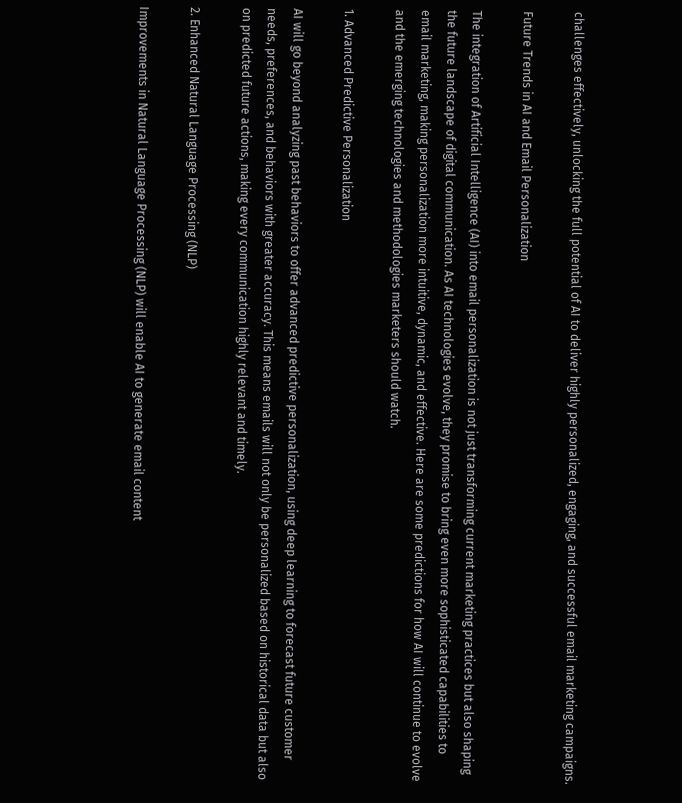challenges effectively, unlocking the full potential of AI to deliver highly personalized, engaging, and successful email marketing campaigns.

Future Trends in AI and Email Personalization

The integration of Artificial Intelligence (AI) into email personalization is not just transforming current marketing practices but also shaping the future landscape of digital communication. As AI technologies evolve, they promise to bring even more sophisticated capabilities to email marketing, making personalization more intuitive, dynamic, and effective. Here are some predictions for how AI will continue to evolve and the emerging technologies and methodologies marketers should watch.

1. Advanced Predictive Personalization

AI will go beyond analyzing past behaviors to offer advanced predictive personalization, using deep learning to forecast future customer needs, preferences, and behaviors with greater accuracy. This means emails will not only be personalized based on historical data but also on predicted future actions, making every communication highly relevant and timely.

2. Enhanced Natural Language Processing (NLP)

Improvements in Natural Language Processing (NLP) will enable AI to generate email content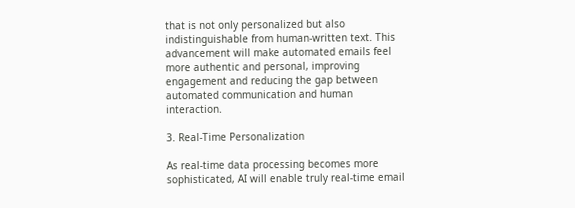that is not only personalized but also indistinguishable from human-written text. This advancement will make automated emails feel more authentic and personal, improving engagement and reducing the gap between automated communication and human interaction.

3. Real-Time Personalization

As real-time data processing becomes more sophisticated, AI will enable truly real-time email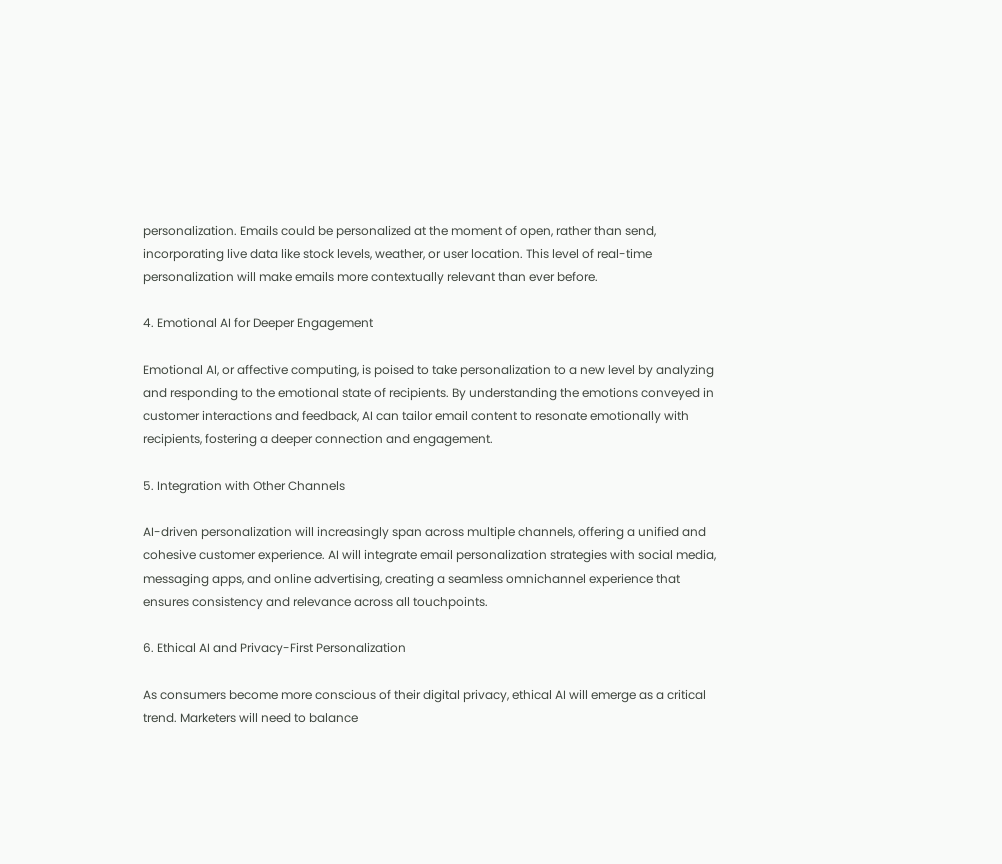personalization. Emails could be personalized at the moment of open, rather than send, incorporating live data like stock levels, weather, or user location. This level of real-time personalization will make emails more contextually relevant than ever before.

4. Emotional AI for Deeper Engagement

Emotional AI, or affective computing, is poised to take personalization to a new level by analyzing and responding to the emotional state of recipients. By understanding the emotions conveyed in customer interactions and feedback, AI can tailor email content to resonate emotionally with recipients, fostering a deeper connection and engagement.

5. Integration with Other Channels

AI-driven personalization will increasingly span across multiple channels, offering a unified and cohesive customer experience. AI will integrate email personalization strategies with social media, messaging apps, and online advertising, creating a seamless omnichannel experience that ensures consistency and relevance across all touchpoints.

6. Ethical AI and Privacy-First Personalization

As consumers become more conscious of their digital privacy, ethical AI will emerge as a critical trend. Marketers will need to balance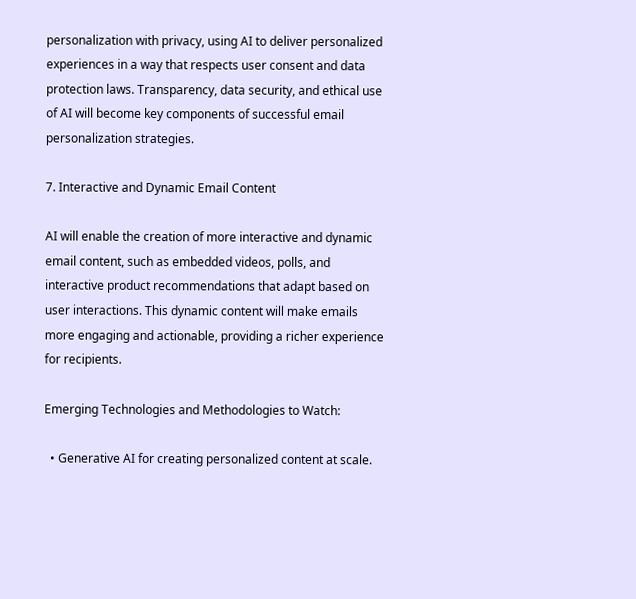personalization with privacy, using AI to deliver personalized experiences in a way that respects user consent and data protection laws. Transparency, data security, and ethical use of AI will become key components of successful email personalization strategies.

7. Interactive and Dynamic Email Content

AI will enable the creation of more interactive and dynamic email content, such as embedded videos, polls, and interactive product recommendations that adapt based on user interactions. This dynamic content will make emails more engaging and actionable, providing a richer experience for recipients.

Emerging Technologies and Methodologies to Watch:

  • Generative AI for creating personalized content at scale.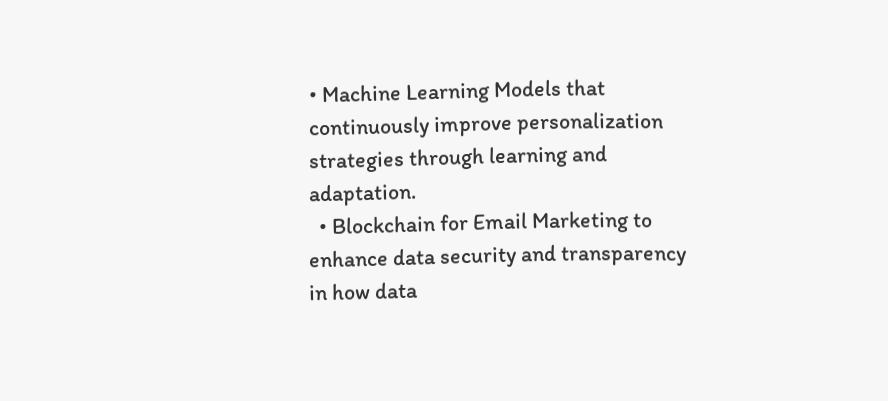• Machine Learning Models that continuously improve personalization strategies through learning and adaptation.
  • Blockchain for Email Marketing to enhance data security and transparency in how data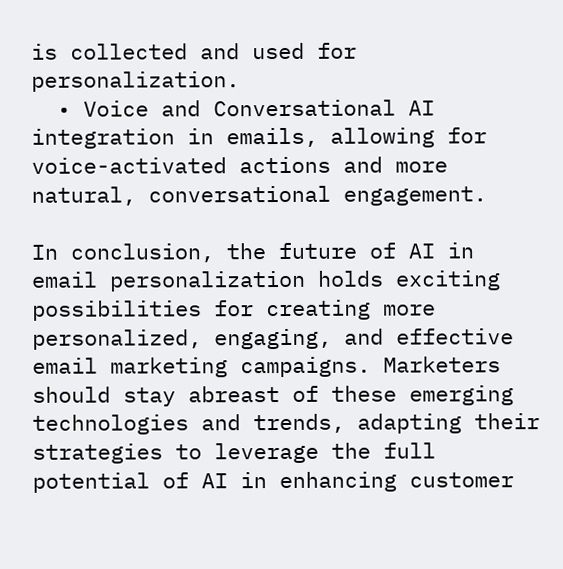is collected and used for personalization.
  • Voice and Conversational AI integration in emails, allowing for voice-activated actions and more natural, conversational engagement.

In conclusion, the future of AI in email personalization holds exciting possibilities for creating more personalized, engaging, and effective email marketing campaigns. Marketers should stay abreast of these emerging technologies and trends, adapting their strategies to leverage the full potential of AI in enhancing customer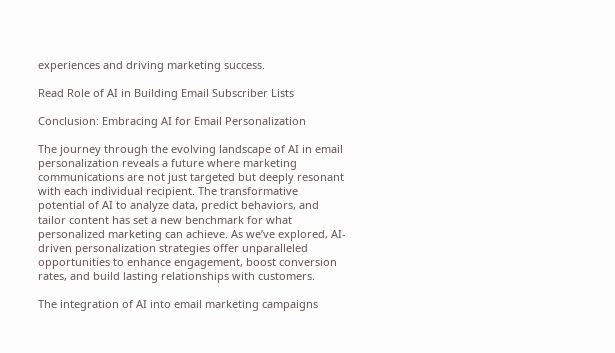experiences and driving marketing success.

Read Role of AI in Building Email Subscriber Lists

Conclusion: Embracing AI for Email Personalization

The journey through the evolving landscape of AI in email personalization reveals a future where marketing communications are not just targeted but deeply resonant with each individual recipient. The transformative potential of AI to analyze data, predict behaviors, and tailor content has set a new benchmark for what personalized marketing can achieve. As we’ve explored, AI-driven personalization strategies offer unparalleled opportunities to enhance engagement, boost conversion rates, and build lasting relationships with customers.

The integration of AI into email marketing campaigns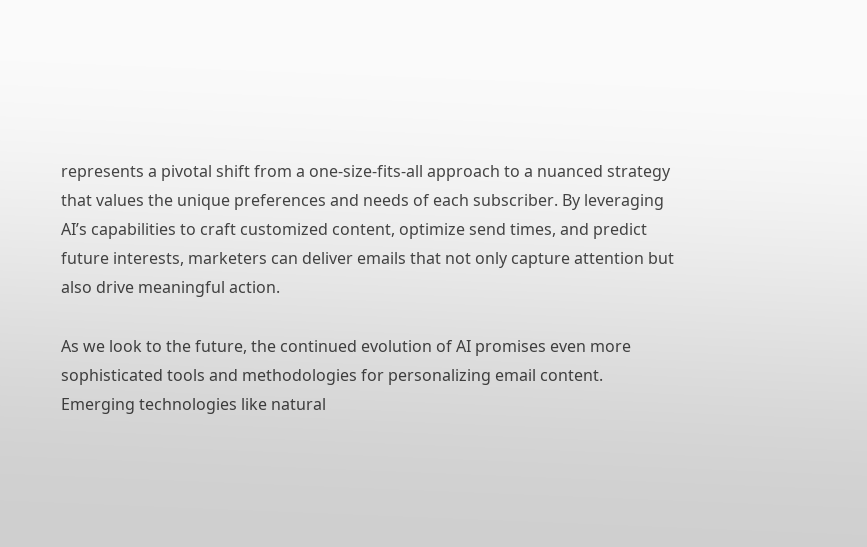represents a pivotal shift from a one-size-fits-all approach to a nuanced strategy that values the unique preferences and needs of each subscriber. By leveraging AI’s capabilities to craft customized content, optimize send times, and predict future interests, marketers can deliver emails that not only capture attention but also drive meaningful action.

As we look to the future, the continued evolution of AI promises even more sophisticated tools and methodologies for personalizing email content. Emerging technologies like natural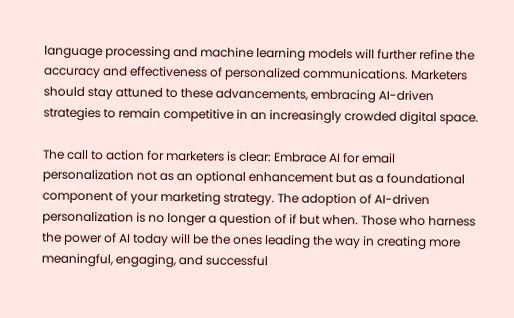language processing and machine learning models will further refine the accuracy and effectiveness of personalized communications. Marketers should stay attuned to these advancements, embracing AI-driven strategies to remain competitive in an increasingly crowded digital space.

The call to action for marketers is clear: Embrace AI for email personalization not as an optional enhancement but as a foundational component of your marketing strategy. The adoption of AI-driven personalization is no longer a question of if but when. Those who harness the power of AI today will be the ones leading the way in creating more meaningful, engaging, and successful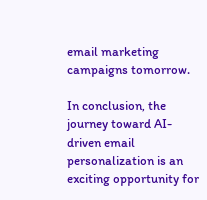email marketing campaigns tomorrow.

In conclusion, the journey toward AI-driven email personalization is an exciting opportunity for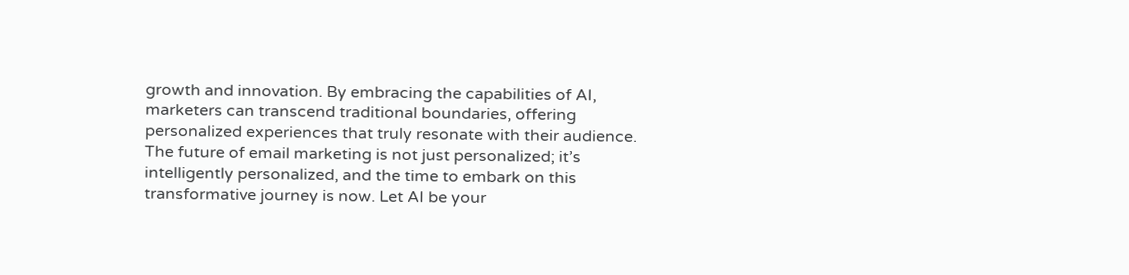growth and innovation. By embracing the capabilities of AI, marketers can transcend traditional boundaries, offering personalized experiences that truly resonate with their audience. The future of email marketing is not just personalized; it’s intelligently personalized, and the time to embark on this transformative journey is now. Let AI be your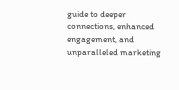guide to deeper connections, enhanced engagement, and unparalleled marketing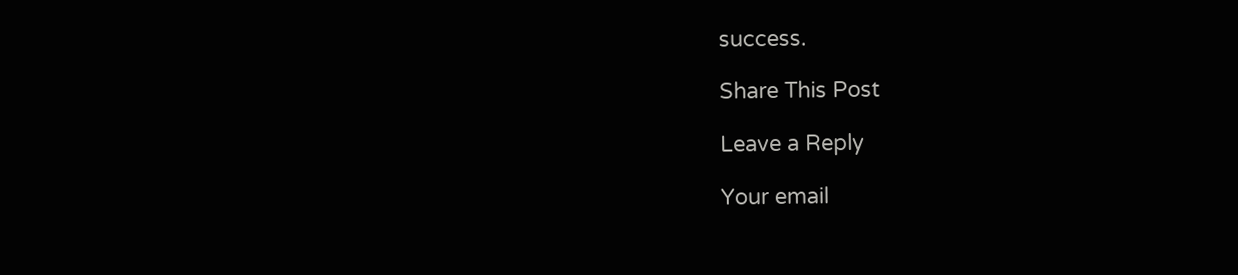success.

Share This Post

Leave a Reply

Your email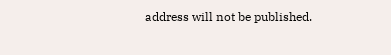address will not be published.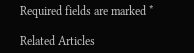Required fields are marked *

Related Articles